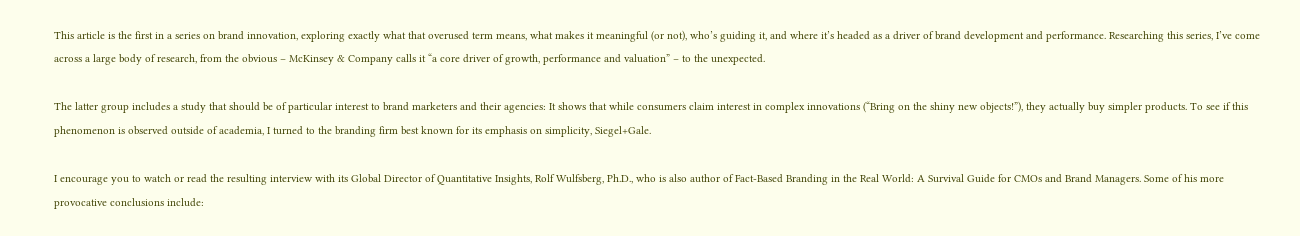This article is the first in a series on brand innovation, exploring exactly what that overused term means, what makes it meaningful (or not), who’s guiding it, and where it’s headed as a driver of brand development and performance. Researching this series, I’ve come across a large body of research, from the obvious – McKinsey & Company calls it “a core driver of growth, performance and valuation” – to the unexpected.

The latter group includes a study that should be of particular interest to brand marketers and their agencies: It shows that while consumers claim interest in complex innovations (“Bring on the shiny new objects!”), they actually buy simpler products. To see if this phenomenon is observed outside of academia, I turned to the branding firm best known for its emphasis on simplicity, Siegel+Gale.

I encourage you to watch or read the resulting interview with its Global Director of Quantitative Insights, Rolf Wulfsberg, Ph.D., who is also author of Fact-Based Branding in the Real World: A Survival Guide for CMOs and Brand Managers. Some of his more provocative conclusions include: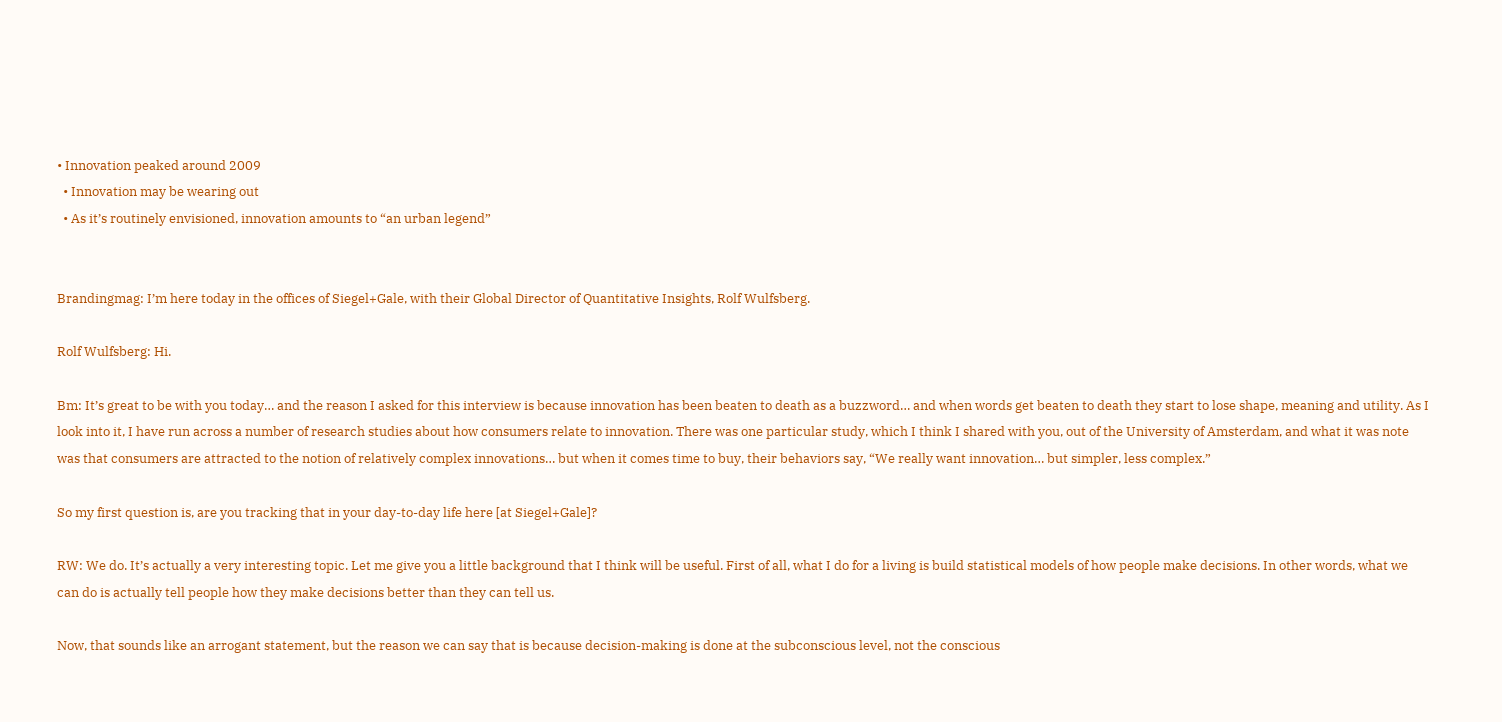• Innovation peaked around 2009
  • Innovation may be wearing out
  • As it’s routinely envisioned, innovation amounts to “an urban legend”


Brandingmag: I’m here today in the offices of Siegel+Gale, with their Global Director of Quantitative Insights, Rolf Wulfsberg.

Rolf Wulfsberg: Hi.

Bm: It’s great to be with you today… and the reason I asked for this interview is because innovation has been beaten to death as a buzzword… and when words get beaten to death they start to lose shape, meaning and utility. As I look into it, I have run across a number of research studies about how consumers relate to innovation. There was one particular study, which I think I shared with you, out of the University of Amsterdam, and what it was note was that consumers are attracted to the notion of relatively complex innovations… but when it comes time to buy, their behaviors say, “We really want innovation… but simpler, less complex.”

So my first question is, are you tracking that in your day-to-day life here [at Siegel+Gale]?

RW: We do. It’s actually a very interesting topic. Let me give you a little background that I think will be useful. First of all, what I do for a living is build statistical models of how people make decisions. In other words, what we can do is actually tell people how they make decisions better than they can tell us.

Now, that sounds like an arrogant statement, but the reason we can say that is because decision-making is done at the subconscious level, not the conscious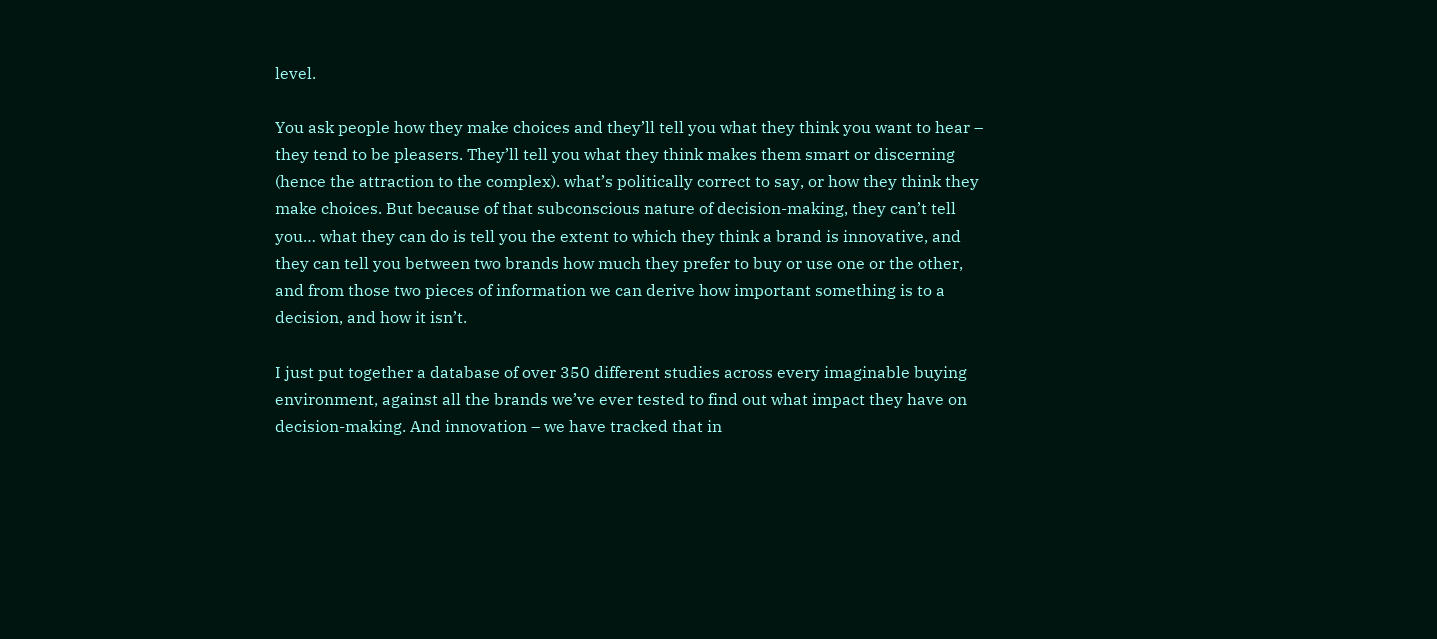level.

You ask people how they make choices and they’ll tell you what they think you want to hear – they tend to be pleasers. They’ll tell you what they think makes them smart or discerning (hence the attraction to the complex). what’s politically correct to say, or how they think they make choices. But because of that subconscious nature of decision-making, they can’t tell you… what they can do is tell you the extent to which they think a brand is innovative, and they can tell you between two brands how much they prefer to buy or use one or the other, and from those two pieces of information we can derive how important something is to a decision, and how it isn’t.

I just put together a database of over 350 different studies across every imaginable buying environment, against all the brands we’ve ever tested to find out what impact they have on decision-making. And innovation – we have tracked that in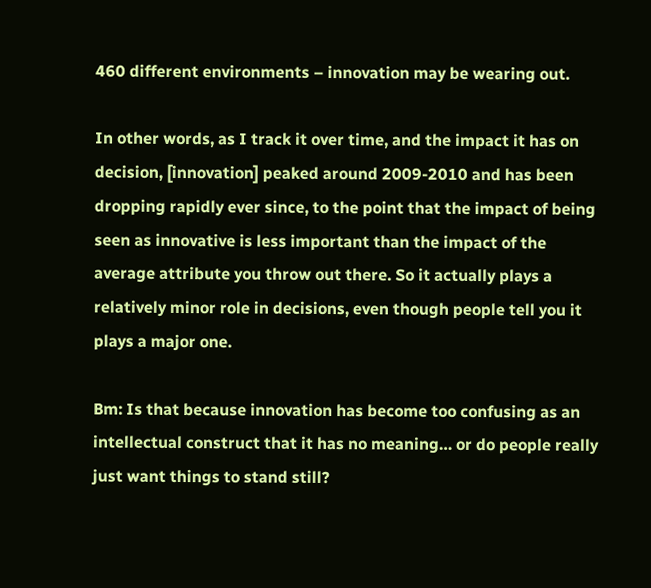460 different environments – innovation may be wearing out.

In other words, as I track it over time, and the impact it has on decision, [innovation] peaked around 2009-2010 and has been dropping rapidly ever since, to the point that the impact of being seen as innovative is less important than the impact of the average attribute you throw out there. So it actually plays a relatively minor role in decisions, even though people tell you it plays a major one.

Bm: Is that because innovation has become too confusing as an intellectual construct that it has no meaning… or do people really just want things to stand still?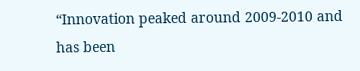“Innovation peaked around 2009-2010 and has been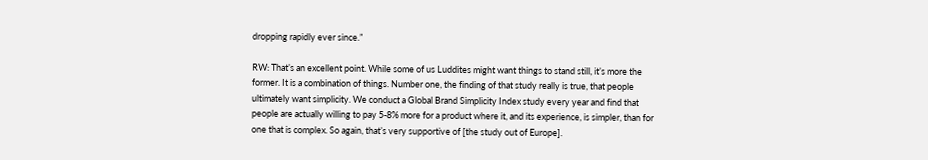dropping rapidly ever since.”

RW: That’s an excellent point. While some of us Luddites might want things to stand still, it’s more the former. It is a combination of things. Number one, the finding of that study really is true, that people ultimately want simplicity. We conduct a Global Brand Simplicity Index study every year and find that people are actually willing to pay 5-8% more for a product where it, and its experience, is simpler, than for one that is complex. So again, that’s very supportive of [the study out of Europe].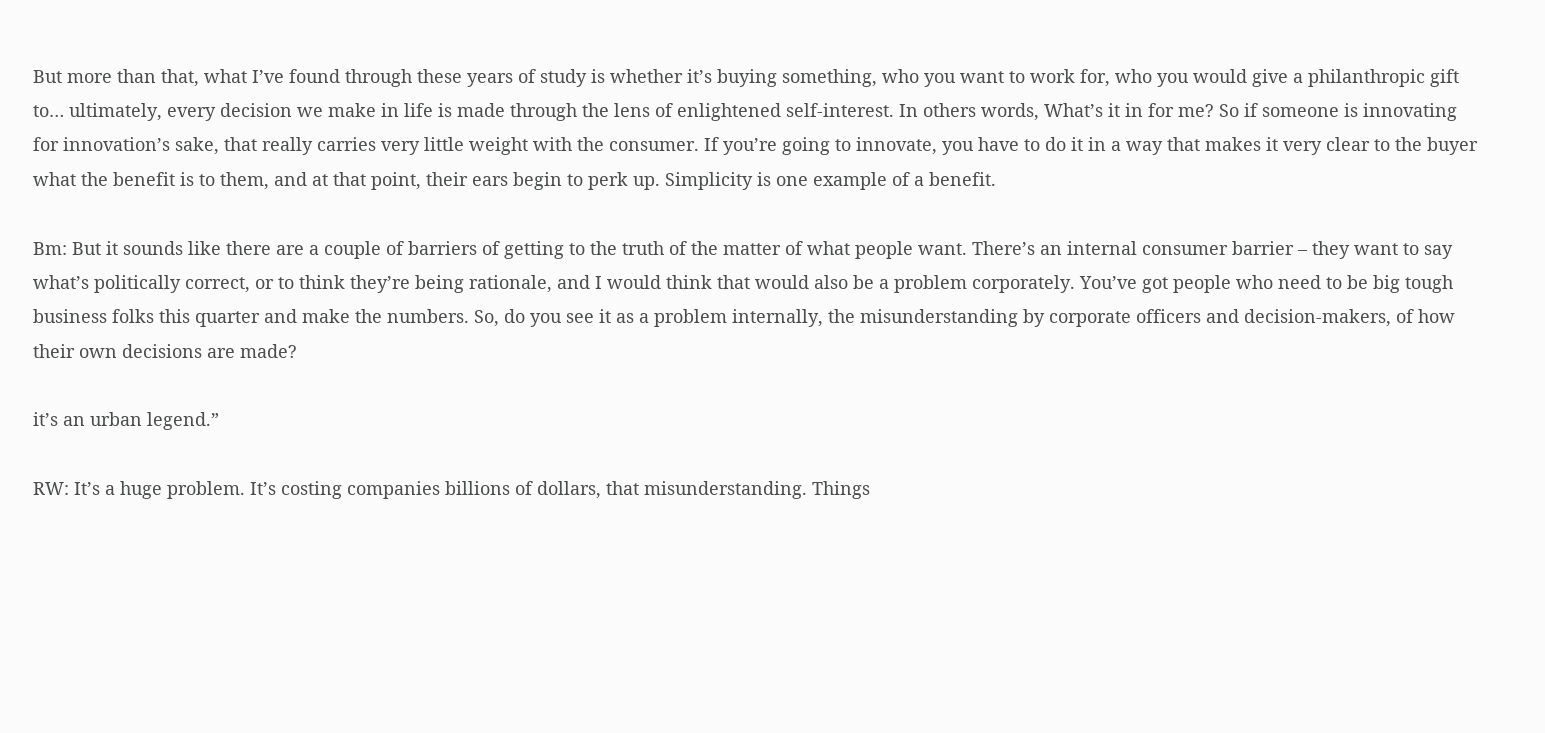But more than that, what I’ve found through these years of study is whether it’s buying something, who you want to work for, who you would give a philanthropic gift to… ultimately, every decision we make in life is made through the lens of enlightened self-interest. In others words, What’s it in for me? So if someone is innovating for innovation’s sake, that really carries very little weight with the consumer. If you’re going to innovate, you have to do it in a way that makes it very clear to the buyer what the benefit is to them, and at that point, their ears begin to perk up. Simplicity is one example of a benefit.

Bm: But it sounds like there are a couple of barriers of getting to the truth of the matter of what people want. There’s an internal consumer barrier – they want to say what’s politically correct, or to think they’re being rationale, and I would think that would also be a problem corporately. You’ve got people who need to be big tough business folks this quarter and make the numbers. So, do you see it as a problem internally, the misunderstanding by corporate officers and decision-makers, of how their own decisions are made?

it’s an urban legend.”

RW: It’s a huge problem. It’s costing companies billions of dollars, that misunderstanding. Things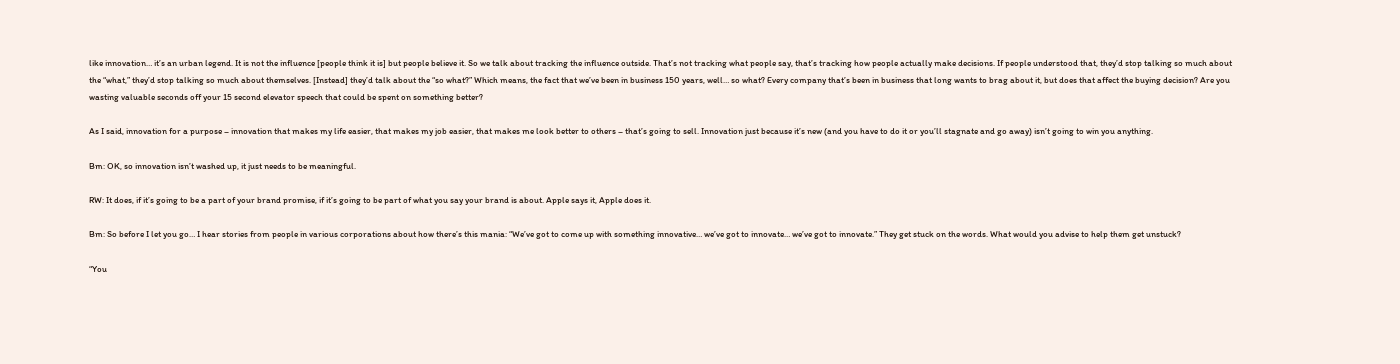like innovation… it’s an urban legend. It is not the influence [people think it is] but people believe it. So we talk about tracking the influence outside. That’s not tracking what people say, that’s tracking how people actually make decisions. If people understood that, they’d stop talking so much about the “what,” they’d stop talking so much about themselves. [Instead] they’d talk about the “so what?” Which means, the fact that we’ve been in business 150 years, well… so what? Every company that’s been in business that long wants to brag about it, but does that affect the buying decision? Are you wasting valuable seconds off your 15 second elevator speech that could be spent on something better?

As I said, innovation for a purpose – innovation that makes my life easier, that makes my job easier, that makes me look better to others – that’s going to sell. Innovation just because it’s new (and you have to do it or you’ll stagnate and go away) isn’t going to win you anything.

Bm: OK, so innovation isn’t washed up, it just needs to be meaningful.

RW: It does, if it’s going to be a part of your brand promise, if it’s going to be part of what you say your brand is about. Apple says it, Apple does it.

Bm: So before I let you go… I hear stories from people in various corporations about how there’s this mania: “We’ve got to come up with something innovative… we’ve got to innovate… we’ve got to innovate.” They get stuck on the words. What would you advise to help them get unstuck?

“You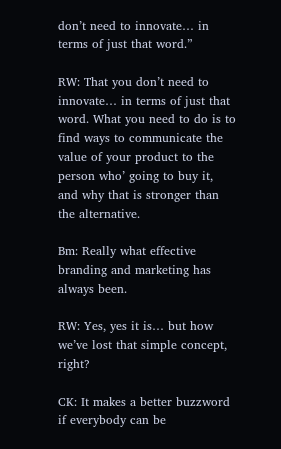don’t need to innovate… in terms of just that word.”

RW: That you don’t need to innovate… in terms of just that word. What you need to do is to find ways to communicate the value of your product to the person who’ going to buy it, and why that is stronger than the alternative.

Bm: Really what effective branding and marketing has always been.

RW: Yes, yes it is… but how we’ve lost that simple concept, right?

CK: It makes a better buzzword if everybody can be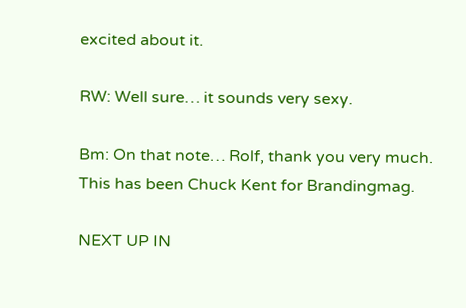excited about it.

RW: Well sure… it sounds very sexy.

Bm: On that note… Rolf, thank you very much. This has been Chuck Kent for Brandingmag.

NEXT UP IN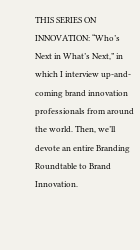THIS SERIES ON INNOVATION: “Who’s Next in What’s Next,” in which I interview up-and-coming brand innovation professionals from around the world. Then, we’ll devote an entire Branding Roundtable to Brand Innovation.